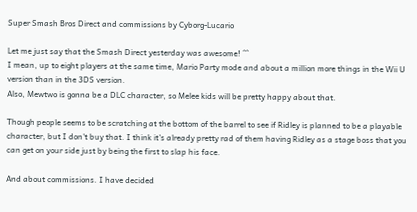Super Smash Bros Direct and commissions by Cyborg-Lucario

Let me just say that the Smash Direct yesterday was awesome! ^^
I mean, up to eight players at the same time, Mario Party mode and about a million more things in the Wii U version than in the 3DS version.
Also, Mewtwo is gonna be a DLC character, so Melee kids will be pretty happy about that.

Though people seems to be scratching at the bottom of the barrel to see if Ridley is planned to be a playable character, but I don't buy that. I think it's already pretty rad of them having Ridley as a stage boss that you can get on your side just by being the first to slap his face.

And about commissions. I have decided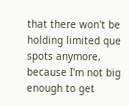that there won't be holding limited que spots anymore, because I'm not big enough to get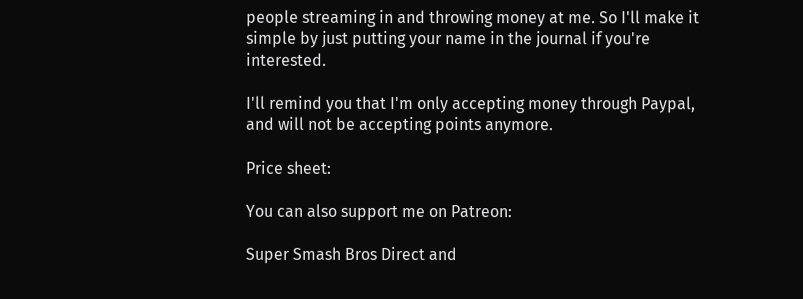people streaming in and throwing money at me. So I'll make it simple by just putting your name in the journal if you're interested.

I'll remind you that I'm only accepting money through Paypal, and will not be accepting points anymore.

Price sheet:

You can also support me on Patreon:

Super Smash Bros Direct and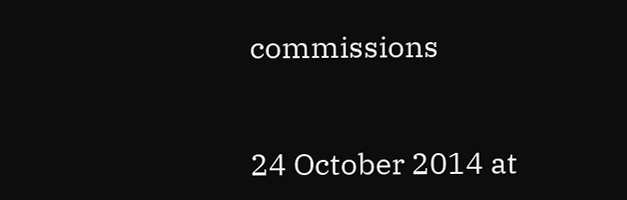commissions


24 October 2014 at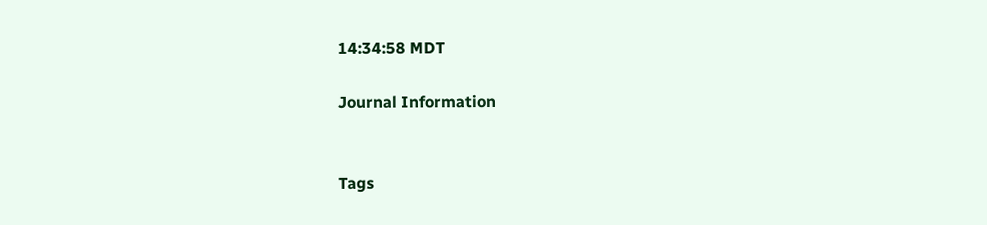14:34:58 MDT

Journal Information


Tags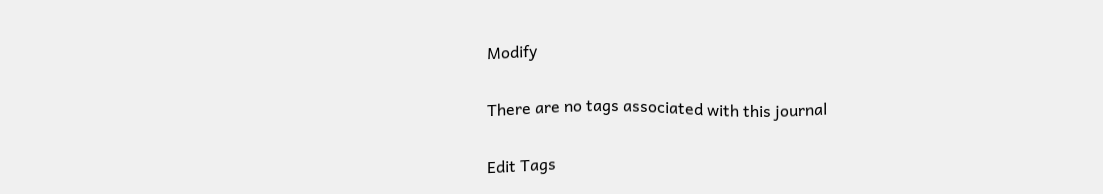Modify

There are no tags associated with this journal

Edit Tags